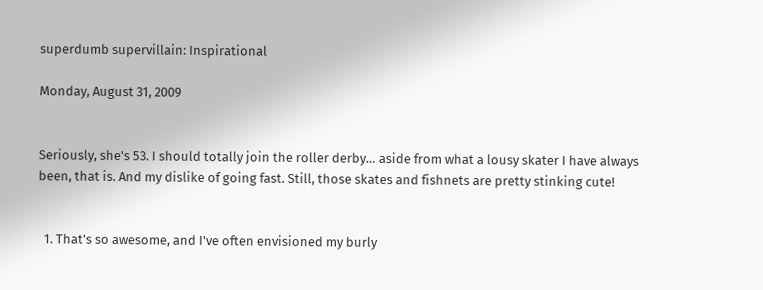superdumb supervillain: Inspirational

Monday, August 31, 2009


Seriously, she's 53. I should totally join the roller derby… aside from what a lousy skater I have always been, that is. And my dislike of going fast. Still, those skates and fishnets are pretty stinking cute!


  1. That's so awesome, and I've often envisioned my burly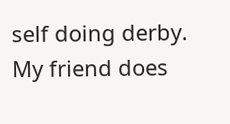self doing derby. My friend does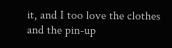it, and I too love the clothes and the pin-up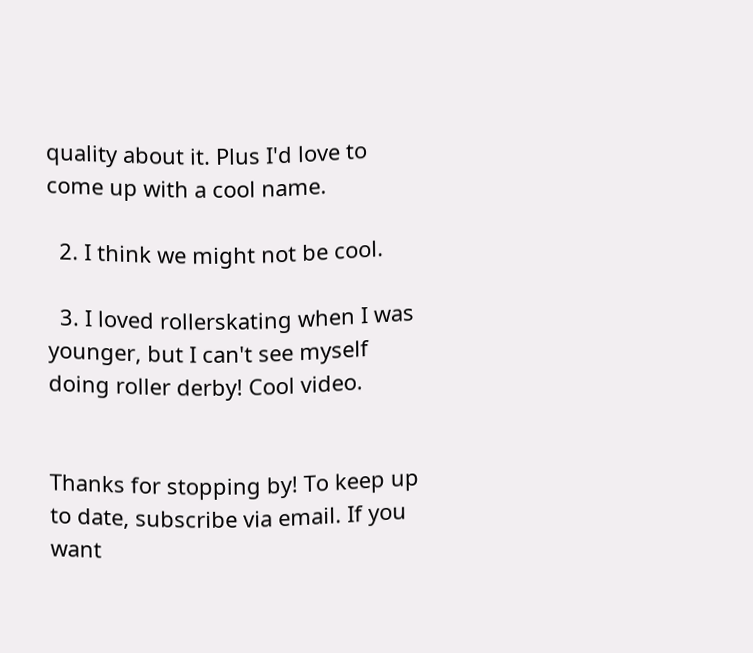quality about it. Plus I'd love to come up with a cool name.

  2. I think we might not be cool.

  3. I loved rollerskating when I was younger, but I can't see myself doing roller derby! Cool video.


Thanks for stopping by! To keep up to date, subscribe via email. If you want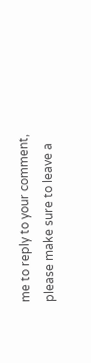me to reply to your comment, please make sure to leave a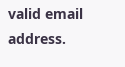valid email address.